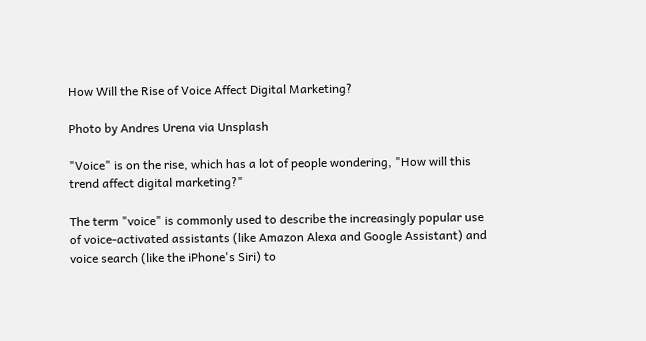How Will the Rise of Voice Affect Digital Marketing?

Photo by Andres Urena via Unsplash

"Voice" is on the rise, which has a lot of people wondering, "How will this trend affect digital marketing?"

The term "voice" is commonly used to describe the increasingly popular use of voice-activated assistants (like Amazon Alexa and Google Assistant) and voice search (like the iPhone's Siri) to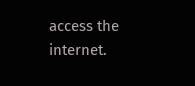access the internet.